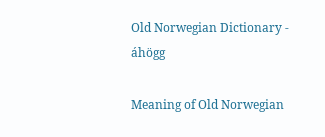Old Norwegian Dictionary - áhögg

Meaning of Old Norwegian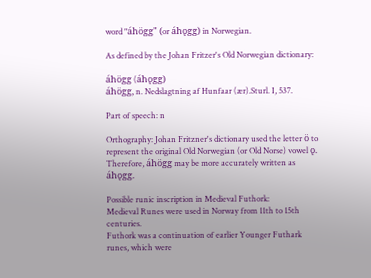word "áhögg" (or áhǫgg) in Norwegian.

As defined by the Johan Fritzer's Old Norwegian dictionary:

áhögg (áhǫgg)
áhögg, n. Nedslagtning af Hunfaar (ær).Sturl. I, 537.

Part of speech: n

Orthography: Johan Fritzner's dictionary used the letter ö to represent the original Old Norwegian (or Old Norse) vowel ǫ. Therefore, áhögg may be more accurately written as áhǫgg.

Possible runic inscription in Medieval Futhork:
Medieval Runes were used in Norway from 11th to 15th centuries.
Futhork was a continuation of earlier Younger Futhark runes, which were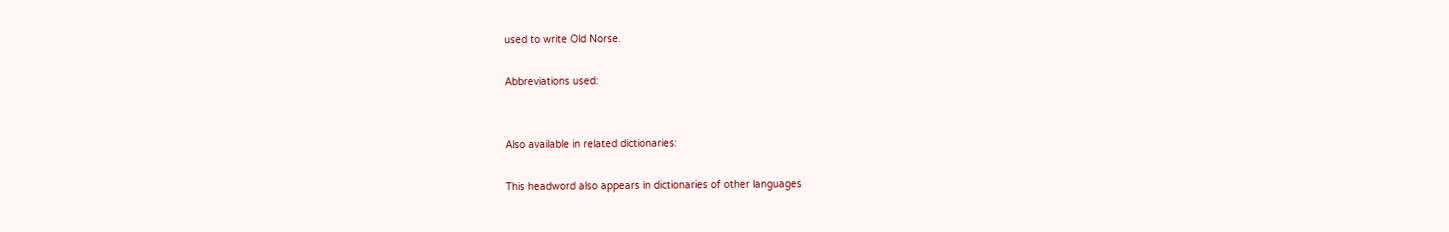used to write Old Norse.

Abbreviations used:


Also available in related dictionaries:

This headword also appears in dictionaries of other languages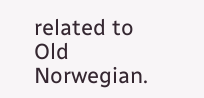related to Old Norwegian.